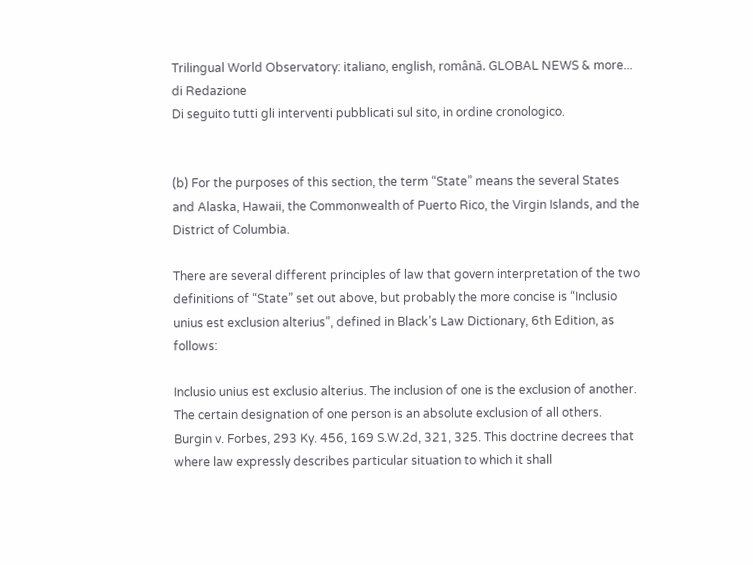Trilingual World Observatory: italiano, english, română. GLOBAL NEWS & more... di Redazione
Di seguito tutti gli interventi pubblicati sul sito, in ordine cronologico.


(b) For the purposes of this section, the term “State” means the several States and Alaska, Hawaii, the Commonwealth of Puerto Rico, the Virgin Islands, and the District of Columbia.

There are several different principles of law that govern interpretation of the two definitions of “State” set out above, but probably the more concise is “Inclusio unius est exclusion alterius”, defined in Black’s Law Dictionary, 6th Edition, as follows:

Inclusio unius est exclusio alterius. The inclusion of one is the exclusion of another. The certain designation of one person is an absolute exclusion of all others. Burgin v. Forbes, 293 Ky. 456, 169 S.W.2d, 321, 325. This doctrine decrees that where law expressly describes particular situation to which it shall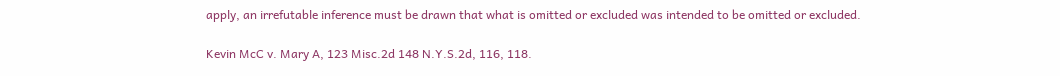apply, an irrefutable inference must be drawn that what is omitted or excluded was intended to be omitted or excluded.

Kevin McC v. Mary A, 123 Misc.2d 148 N.Y.S.2d, 116, 118.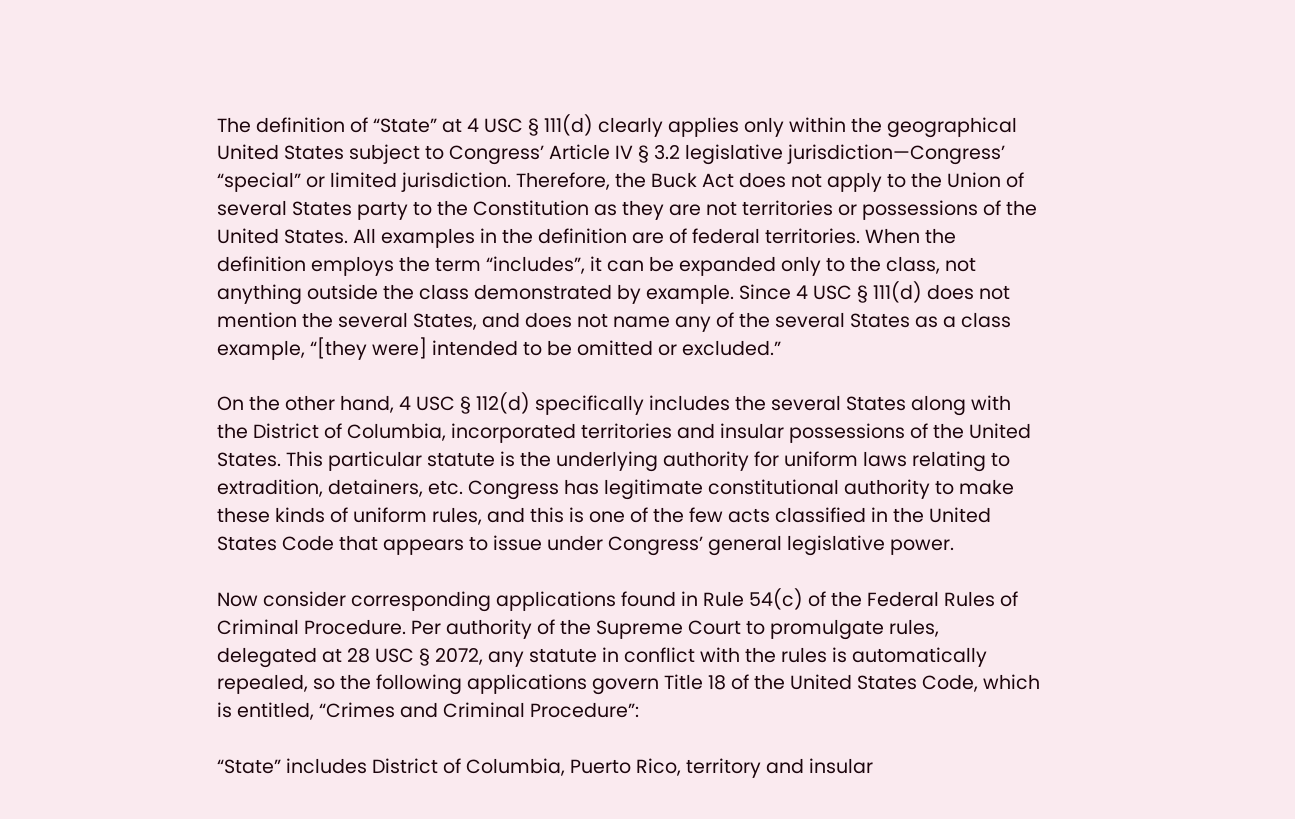The definition of “State” at 4 USC § 111(d) clearly applies only within the geographical United States subject to Congress’ Article IV § 3.2 legislative jurisdiction—Congress’ “special” or limited jurisdiction. Therefore, the Buck Act does not apply to the Union of several States party to the Constitution as they are not territories or possessions of the United States. All examples in the definition are of federal territories. When the definition employs the term “includes”, it can be expanded only to the class, not anything outside the class demonstrated by example. Since 4 USC § 111(d) does not mention the several States, and does not name any of the several States as a class example, “[they were] intended to be omitted or excluded.”

On the other hand, 4 USC § 112(d) specifically includes the several States along with the District of Columbia, incorporated territories and insular possessions of the United States. This particular statute is the underlying authority for uniform laws relating to extradition, detainers, etc. Congress has legitimate constitutional authority to make these kinds of uniform rules, and this is one of the few acts classified in the United States Code that appears to issue under Congress’ general legislative power.

Now consider corresponding applications found in Rule 54(c) of the Federal Rules of Criminal Procedure. Per authority of the Supreme Court to promulgate rules, delegated at 28 USC § 2072, any statute in conflict with the rules is automatically repealed, so the following applications govern Title 18 of the United States Code, which is entitled, “Crimes and Criminal Procedure”:

“State” includes District of Columbia, Puerto Rico, territory and insular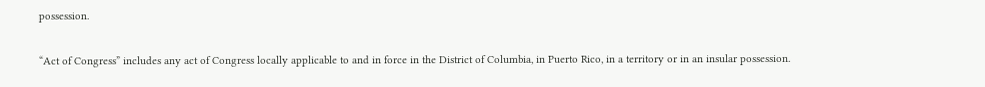possession.

“Act of Congress” includes any act of Congress locally applicable to and in force in the District of Columbia, in Puerto Rico, in a territory or in an insular possession.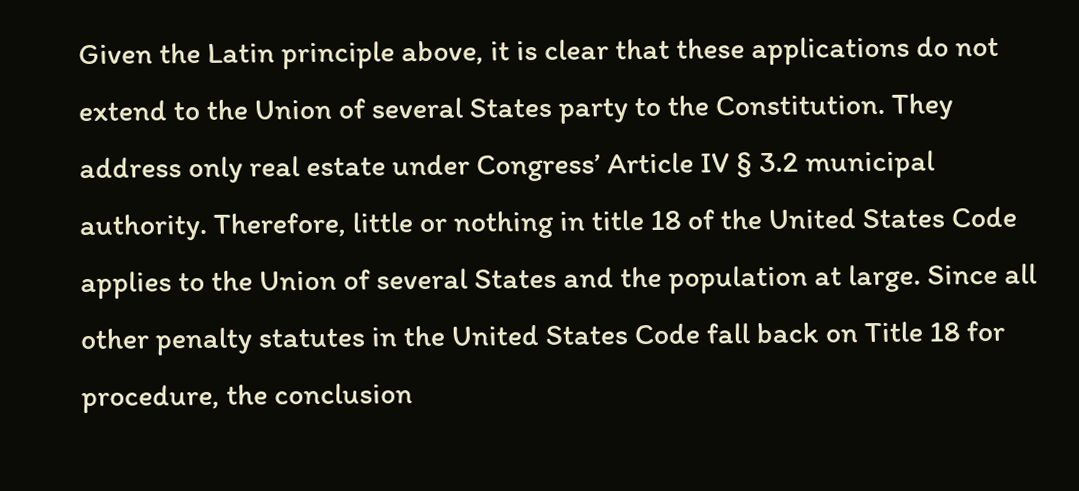Given the Latin principle above, it is clear that these applications do not extend to the Union of several States party to the Constitution. They address only real estate under Congress’ Article IV § 3.2 municipal authority. Therefore, little or nothing in title 18 of the United States Code applies to the Union of several States and the population at large. Since all other penalty statutes in the United States Code fall back on Title 18 for procedure, the conclusion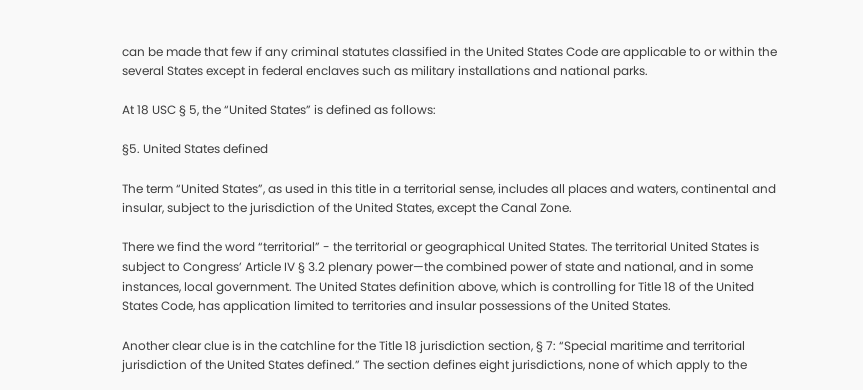can be made that few if any criminal statutes classified in the United States Code are applicable to or within the several States except in federal enclaves such as military installations and national parks.

At 18 USC § 5, the “United States” is defined as follows:

§5. United States defined

The term “United States”, as used in this title in a territorial sense, includes all places and waters, continental and insular, subject to the jurisdiction of the United States, except the Canal Zone.

There we find the word “territorial” - the territorial or geographical United States. The territorial United States is subject to Congress’ Article IV § 3.2 plenary power—the combined power of state and national, and in some instances, local government. The United States definition above, which is controlling for Title 18 of the United States Code, has application limited to territories and insular possessions of the United States.

Another clear clue is in the catchline for the Title 18 jurisdiction section, § 7: “Special maritime and territorial jurisdiction of the United States defined.” The section defines eight jurisdictions, none of which apply to the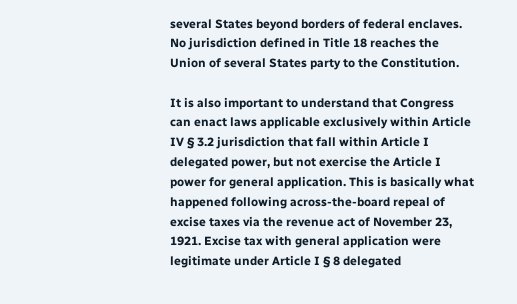several States beyond borders of federal enclaves. No jurisdiction defined in Title 18 reaches the Union of several States party to the Constitution.

It is also important to understand that Congress can enact laws applicable exclusively within Article IV § 3.2 jurisdiction that fall within Article I delegated power, but not exercise the Article I power for general application. This is basically what happened following across-the-board repeal of excise taxes via the revenue act of November 23, 1921. Excise tax with general application were legitimate under Article I § 8 delegated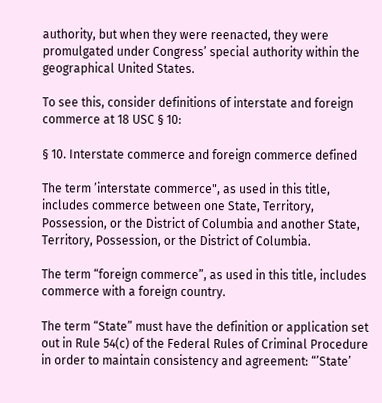authority, but when they were reenacted, they were promulgated under Congress’ special authority within the geographical United States.

To see this, consider definitions of interstate and foreign commerce at 18 USC § 10:

§ 10. Interstate commerce and foreign commerce defined

The term ’interstate commerce", as used in this title, includes commerce between one State, Territory, Possession, or the District of Columbia and another State, Territory, Possession, or the District of Columbia.

The term “foreign commerce”, as used in this title, includes commerce with a foreign country.

The term “State” must have the definition or application set out in Rule 54(c) of the Federal Rules of Criminal Procedure in order to maintain consistency and agreement: “’State’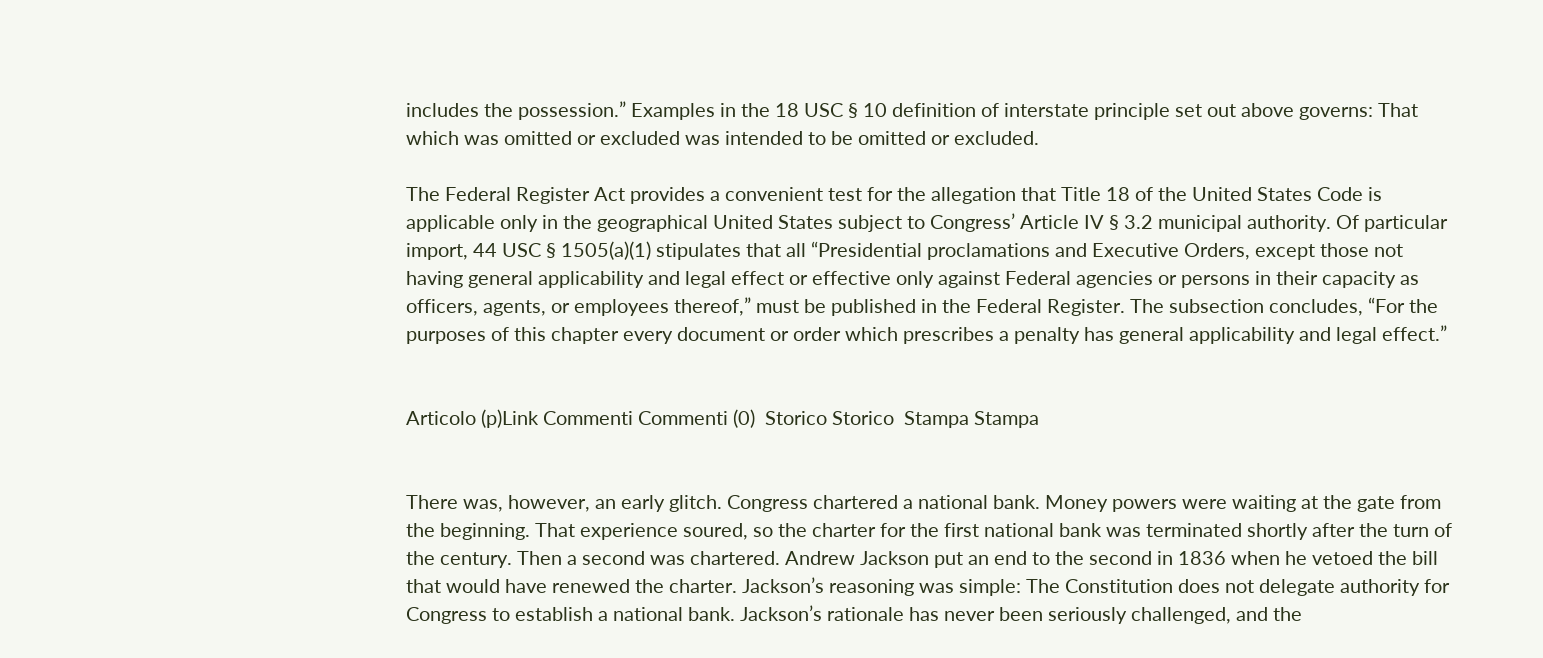includes the possession.” Examples in the 18 USC § 10 definition of interstate principle set out above governs: That which was omitted or excluded was intended to be omitted or excluded.

The Federal Register Act provides a convenient test for the allegation that Title 18 of the United States Code is applicable only in the geographical United States subject to Congress’ Article IV § 3.2 municipal authority. Of particular import, 44 USC § 1505(a)(1) stipulates that all “Presidential proclamations and Executive Orders, except those not having general applicability and legal effect or effective only against Federal agencies or persons in their capacity as officers, agents, or employees thereof,” must be published in the Federal Register. The subsection concludes, “For the purposes of this chapter every document or order which prescribes a penalty has general applicability and legal effect.”


Articolo (p)Link Commenti Commenti (0)  Storico Storico  Stampa Stampa


There was, however, an early glitch. Congress chartered a national bank. Money powers were waiting at the gate from the beginning. That experience soured, so the charter for the first national bank was terminated shortly after the turn of the century. Then a second was chartered. Andrew Jackson put an end to the second in 1836 when he vetoed the bill that would have renewed the charter. Jackson’s reasoning was simple: The Constitution does not delegate authority for Congress to establish a national bank. Jackson’s rationale has never been seriously challenged, and the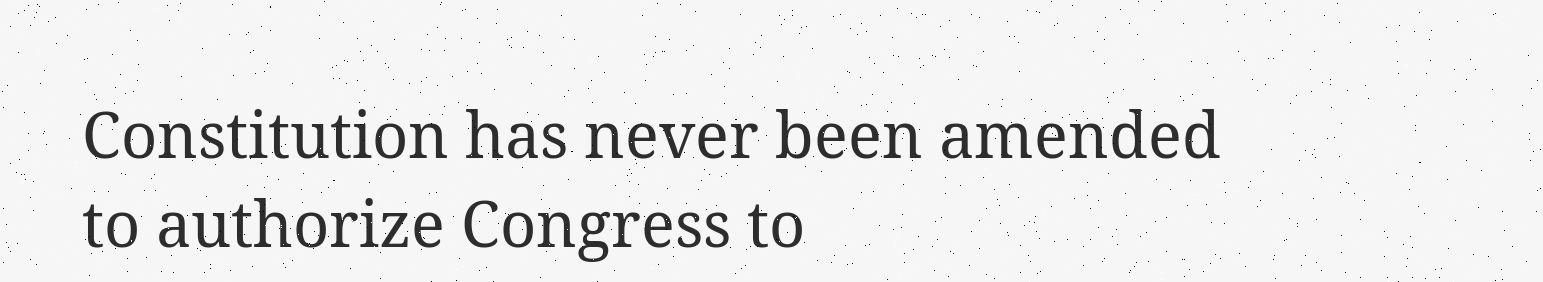Constitution has never been amended to authorize Congress to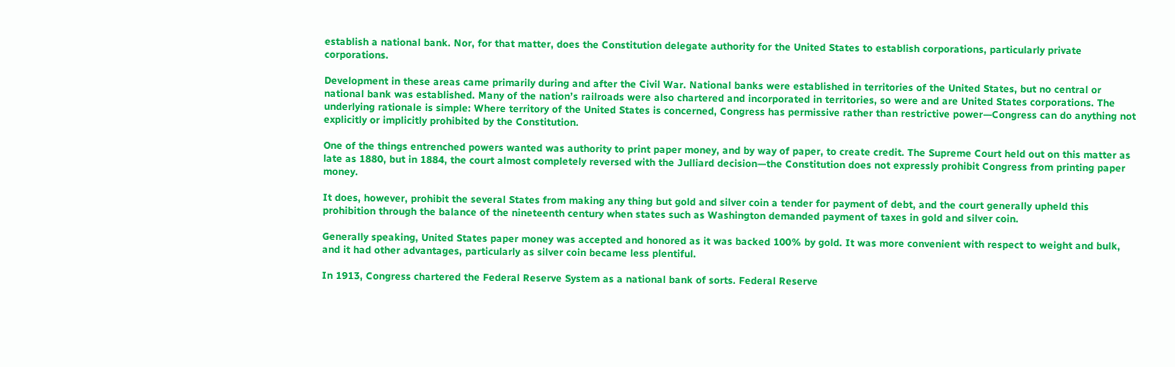establish a national bank. Nor, for that matter, does the Constitution delegate authority for the United States to establish corporations, particularly private corporations.

Development in these areas came primarily during and after the Civil War. National banks were established in territories of the United States, but no central or national bank was established. Many of the nation’s railroads were also chartered and incorporated in territories, so were and are United States corporations. The underlying rationale is simple: Where territory of the United States is concerned, Congress has permissive rather than restrictive power—Congress can do anything not explicitly or implicitly prohibited by the Constitution.

One of the things entrenched powers wanted was authority to print paper money, and by way of paper, to create credit. The Supreme Court held out on this matter as late as 1880, but in 1884, the court almost completely reversed with the Julliard decision—the Constitution does not expressly prohibit Congress from printing paper money.

It does, however, prohibit the several States from making any thing but gold and silver coin a tender for payment of debt, and the court generally upheld this prohibition through the balance of the nineteenth century when states such as Washington demanded payment of taxes in gold and silver coin.

Generally speaking, United States paper money was accepted and honored as it was backed 100% by gold. It was more convenient with respect to weight and bulk, and it had other advantages, particularly as silver coin became less plentiful.

In 1913, Congress chartered the Federal Reserve System as a national bank of sorts. Federal Reserve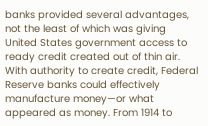banks provided several advantages, not the least of which was giving United States government access to ready credit created out of thin air. With authority to create credit, Federal Reserve banks could effectively manufacture money—or what appeared as money. From 1914 to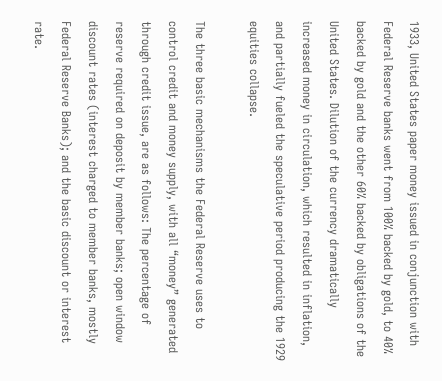1933, United States paper money issued in conjunction with Federal Reserve banks went from 100% backed by gold, to 40% backed by gold and the other 60% backed by obligations of the United States. Dilution of the currency dramatically increased money in circulation, which resulted in inflation, and partially fueled the speculative period producing the 1929 equities collapse.

The three basic mechanisms the Federal Reserve uses to control credit and money supply, with all “money” generated through credit issue, are as follows: The percentage of reserve required on deposit by member banks; open window discount rates (interest charged to member banks, mostly Federal Reserve Banks); and the basic discount or interest rate.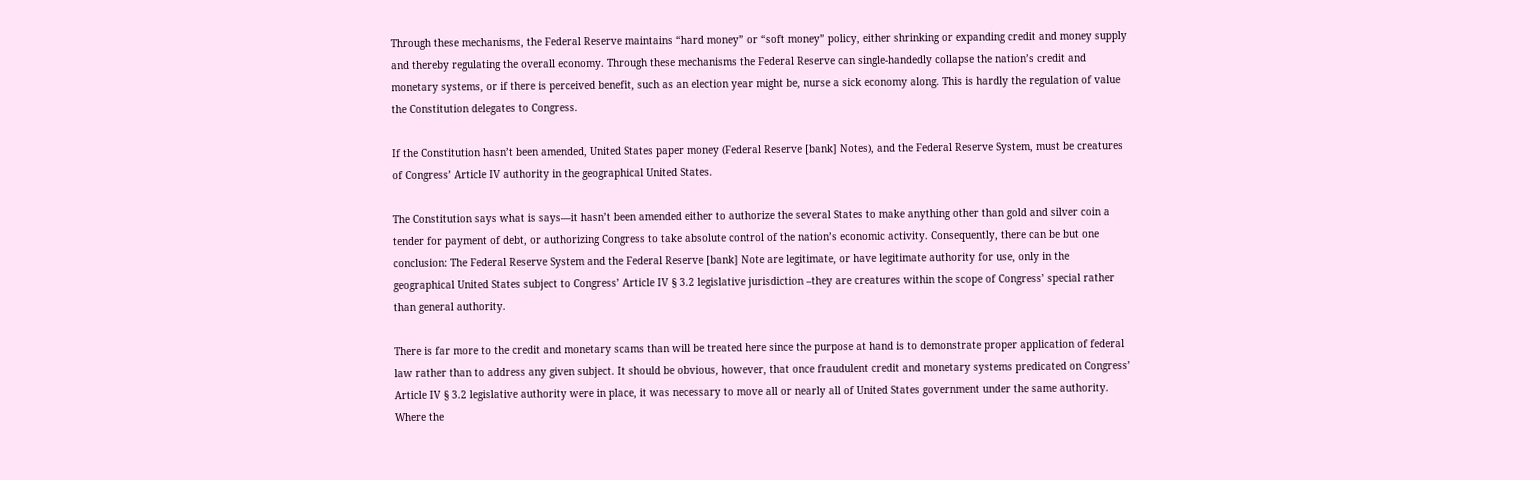Through these mechanisms, the Federal Reserve maintains “hard money” or “soft money” policy, either shrinking or expanding credit and money supply and thereby regulating the overall economy. Through these mechanisms the Federal Reserve can single-handedly collapse the nation’s credit and monetary systems, or if there is perceived benefit, such as an election year might be, nurse a sick economy along. This is hardly the regulation of value the Constitution delegates to Congress.

If the Constitution hasn’t been amended, United States paper money (Federal Reserve [bank] Notes), and the Federal Reserve System, must be creatures of Congress’ Article IV authority in the geographical United States.

The Constitution says what is says—it hasn’t been amended either to authorize the several States to make anything other than gold and silver coin a tender for payment of debt, or authorizing Congress to take absolute control of the nation’s economic activity. Consequently, there can be but one conclusion: The Federal Reserve System and the Federal Reserve [bank] Note are legitimate, or have legitimate authority for use, only in the geographical United States subject to Congress’ Article IV § 3.2 legislative jurisdiction –they are creatures within the scope of Congress’ special rather than general authority.

There is far more to the credit and monetary scams than will be treated here since the purpose at hand is to demonstrate proper application of federal law rather than to address any given subject. It should be obvious, however, that once fraudulent credit and monetary systems predicated on Congress’ Article IV § 3.2 legislative authority were in place, it was necessary to move all or nearly all of United States government under the same authority. Where the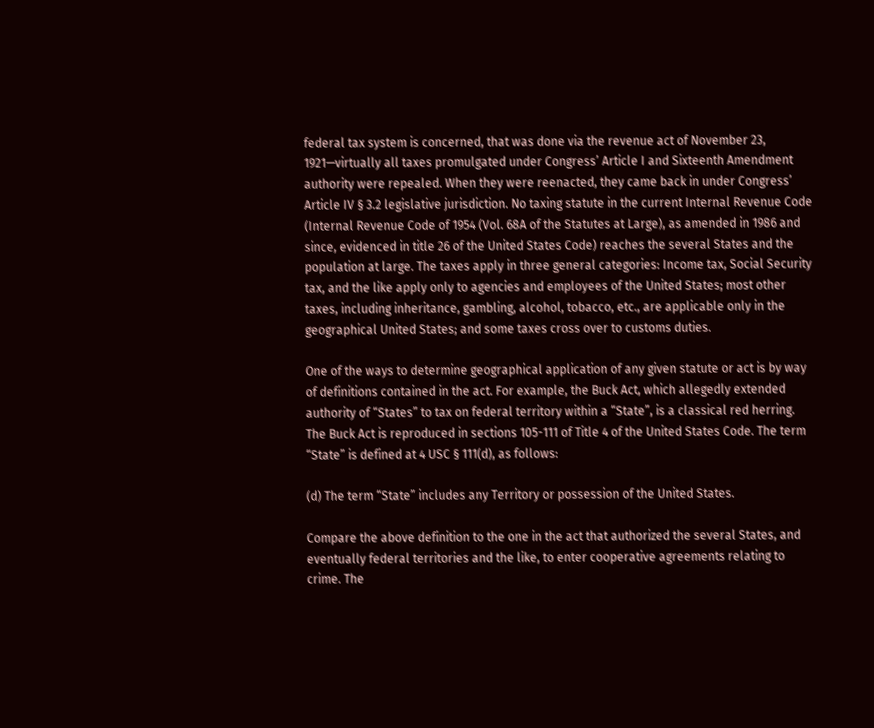federal tax system is concerned, that was done via the revenue act of November 23, 1921—virtually all taxes promulgated under Congress’ Article I and Sixteenth Amendment authority were repealed. When they were reenacted, they came back in under Congress’ Article IV § 3.2 legislative jurisdiction. No taxing statute in the current Internal Revenue Code (Internal Revenue Code of 1954 (Vol. 68A of the Statutes at Large), as amended in 1986 and since, evidenced in title 26 of the United States Code) reaches the several States and the population at large. The taxes apply in three general categories: Income tax, Social Security tax, and the like apply only to agencies and employees of the United States; most other taxes, including inheritance, gambling, alcohol, tobacco, etc., are applicable only in the geographical United States; and some taxes cross over to customs duties.

One of the ways to determine geographical application of any given statute or act is by way of definitions contained in the act. For example, the Buck Act, which allegedly extended authority of “States” to tax on federal territory within a “State”, is a classical red herring. The Buck Act is reproduced in sections 105-111 of Title 4 of the United States Code. The term “State” is defined at 4 USC § 111(d), as follows:

(d) The term “State” includes any Territory or possession of the United States.

Compare the above definition to the one in the act that authorized the several States, and eventually federal territories and the like, to enter cooperative agreements relating to crime. The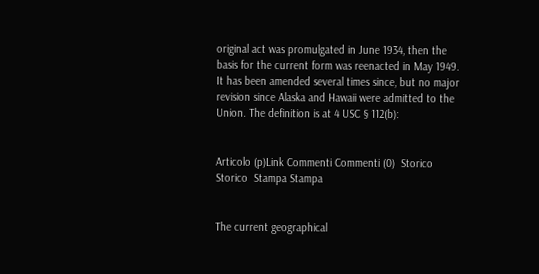original act was promulgated in June 1934, then the basis for the current form was reenacted in May 1949. It has been amended several times since, but no major revision since Alaska and Hawaii were admitted to the Union. The definition is at 4 USC § 112(b):


Articolo (p)Link Commenti Commenti (0)  Storico Storico  Stampa Stampa


The current geographical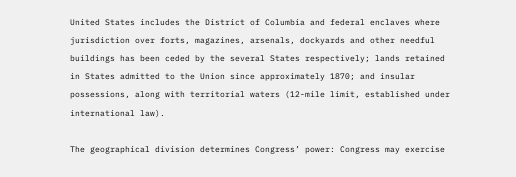United States includes the District of Columbia and federal enclaves where jurisdiction over forts, magazines, arsenals, dockyards and other needful buildings has been ceded by the several States respectively; lands retained in States admitted to the Union since approximately 1870; and insular possessions, along with territorial waters (12-mile limit, established under international law).

The geographical division determines Congress’ power: Congress may exercise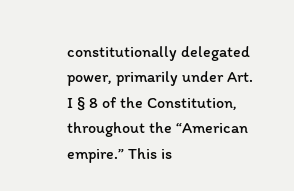constitutionally delegated power, primarily under Art. I § 8 of the Constitution, throughout the “American empire.” This is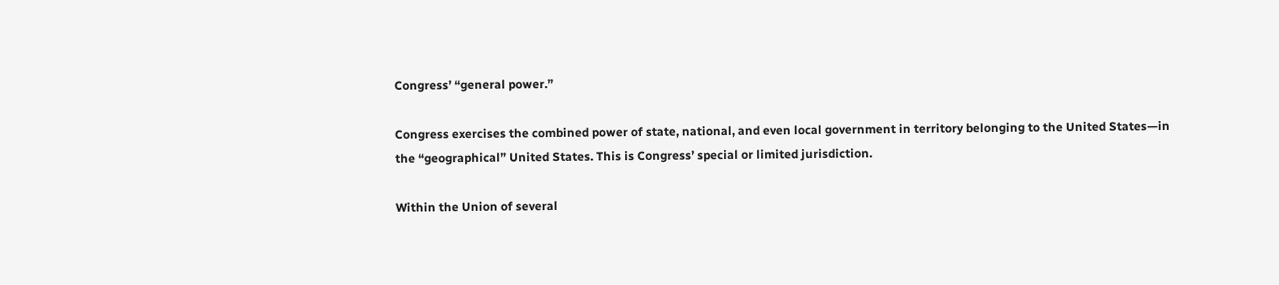Congress’ “general power.”

Congress exercises the combined power of state, national, and even local government in territory belonging to the United States—in the “geographical” United States. This is Congress’ special or limited jurisdiction.

Within the Union of several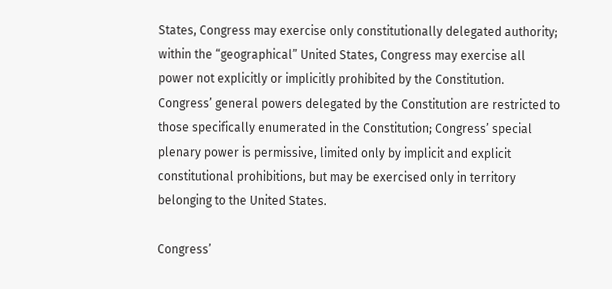States, Congress may exercise only constitutionally delegated authority; within the “geographical” United States, Congress may exercise all power not explicitly or implicitly prohibited by the Constitution. Congress’ general powers delegated by the Constitution are restricted to those specifically enumerated in the Constitution; Congress’ special plenary power is permissive, limited only by implicit and explicit constitutional prohibitions, but may be exercised only in territory belonging to the United States.

Congress’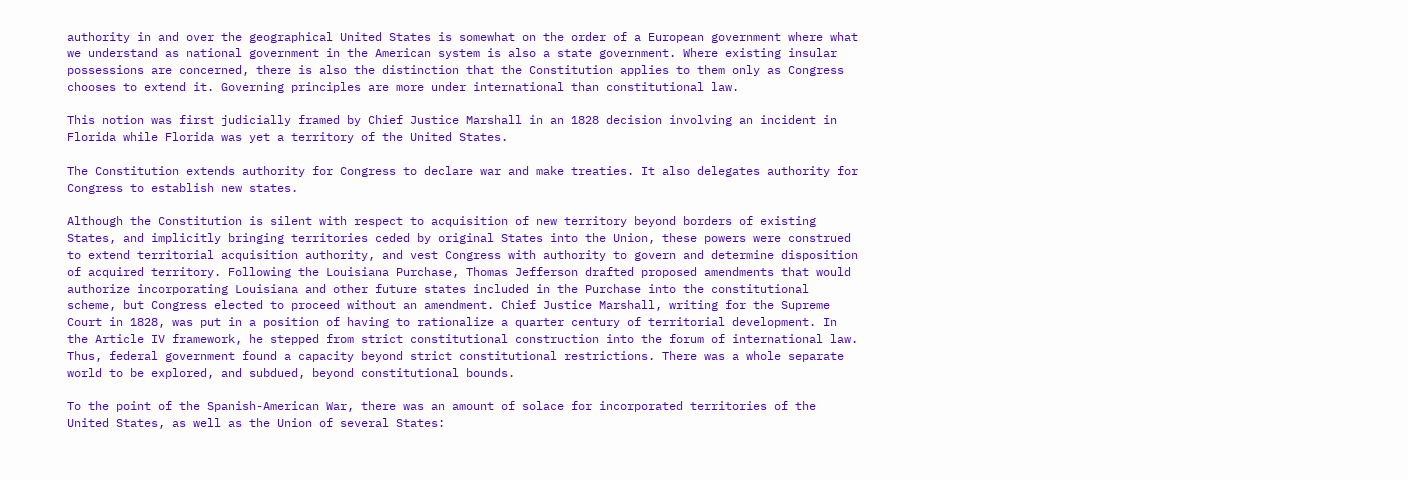authority in and over the geographical United States is somewhat on the order of a European government where what we understand as national government in the American system is also a state government. Where existing insular possessions are concerned, there is also the distinction that the Constitution applies to them only as Congress chooses to extend it. Governing principles are more under international than constitutional law.

This notion was first judicially framed by Chief Justice Marshall in an 1828 decision involving an incident in Florida while Florida was yet a territory of the United States.

The Constitution extends authority for Congress to declare war and make treaties. It also delegates authority for Congress to establish new states.

Although the Constitution is silent with respect to acquisition of new territory beyond borders of existing States, and implicitly bringing territories ceded by original States into the Union, these powers were construed to extend territorial acquisition authority, and vest Congress with authority to govern and determine disposition of acquired territory. Following the Louisiana Purchase, Thomas Jefferson drafted proposed amendments that would authorize incorporating Louisiana and other future states included in the Purchase into the constitutional scheme, but Congress elected to proceed without an amendment. Chief Justice Marshall, writing for the Supreme Court in 1828, was put in a position of having to rationalize a quarter century of territorial development. In the Article IV framework, he stepped from strict constitutional construction into the forum of international law. Thus, federal government found a capacity beyond strict constitutional restrictions. There was a whole separate world to be explored, and subdued, beyond constitutional bounds.

To the point of the Spanish-American War, there was an amount of solace for incorporated territories of the United States, as well as the Union of several States: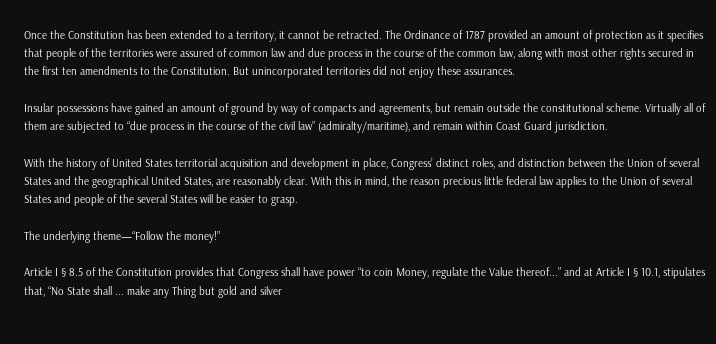Once the Constitution has been extended to a territory, it cannot be retracted. The Ordinance of 1787 provided an amount of protection as it specifies that people of the territories were assured of common law and due process in the course of the common law, along with most other rights secured in the first ten amendments to the Constitution. But unincorporated territories did not enjoy these assurances.

Insular possessions have gained an amount of ground by way of compacts and agreements, but remain outside the constitutional scheme. Virtually all of them are subjected to “due process in the course of the civil law” (admiralty/maritime), and remain within Coast Guard jurisdiction.

With the history of United States territorial acquisition and development in place, Congress’ distinct roles, and distinction between the Union of several States and the geographical United States, are reasonably clear. With this in mind, the reason precious little federal law applies to the Union of several States and people of the several States will be easier to grasp.

The underlying theme—“Follow the money!”

Article I § 8.5 of the Constitution provides that Congress shall have power “to coin Money, regulate the Value thereof...” and at Article I § 10.1, stipulates that, “No State shall ... make any Thing but gold and silver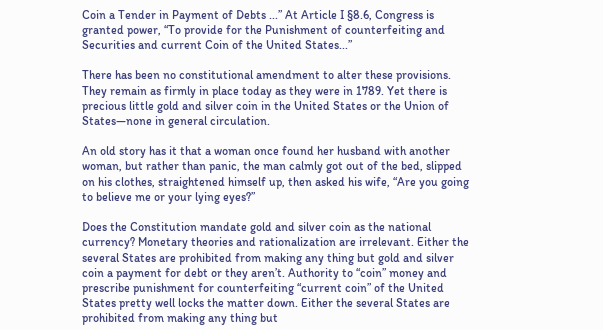Coin a Tender in Payment of Debts ...” At Article I §8.6, Congress is granted power, “To provide for the Punishment of counterfeiting and Securities and current Coin of the United States...”

There has been no constitutional amendment to alter these provisions. They remain as firmly in place today as they were in 1789. Yet there is precious little gold and silver coin in the United States or the Union of States—none in general circulation.

An old story has it that a woman once found her husband with another woman, but rather than panic, the man calmly got out of the bed, slipped on his clothes, straightened himself up, then asked his wife, “Are you going to believe me or your lying eyes?”

Does the Constitution mandate gold and silver coin as the national currency? Monetary theories and rationalization are irrelevant. Either the several States are prohibited from making any thing but gold and silver coin a payment for debt or they aren’t. Authority to “coin” money and prescribe punishment for counterfeiting “current coin” of the United States pretty well locks the matter down. Either the several States are prohibited from making any thing but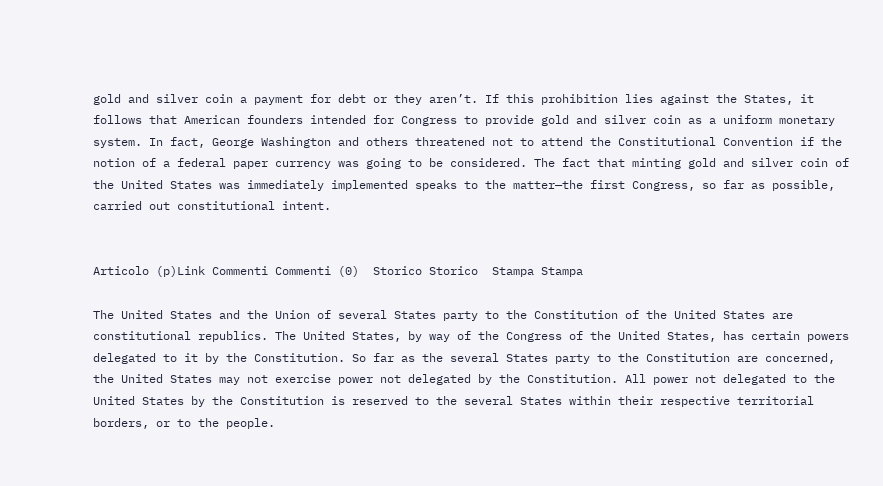gold and silver coin a payment for debt or they aren’t. If this prohibition lies against the States, it follows that American founders intended for Congress to provide gold and silver coin as a uniform monetary system. In fact, George Washington and others threatened not to attend the Constitutional Convention if the notion of a federal paper currency was going to be considered. The fact that minting gold and silver coin of the United States was immediately implemented speaks to the matter—the first Congress, so far as possible, carried out constitutional intent.


Articolo (p)Link Commenti Commenti (0)  Storico Storico  Stampa Stampa

The United States and the Union of several States party to the Constitution of the United States are constitutional republics. The United States, by way of the Congress of the United States, has certain powers delegated to it by the Constitution. So far as the several States party to the Constitution are concerned, the United States may not exercise power not delegated by the Constitution. All power not delegated to the United States by the Constitution is reserved to the several States within their respective territorial borders, or to the people.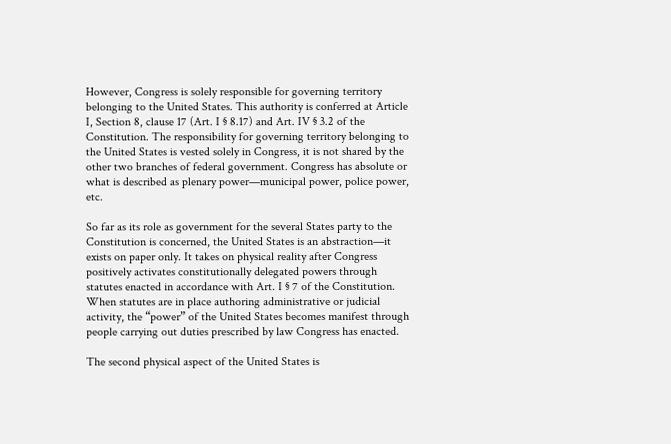However, Congress is solely responsible for governing territory belonging to the United States. This authority is conferred at Article I, Section 8, clause 17 (Art. I § 8.17) and Art. IV § 3.2 of the Constitution. The responsibility for governing territory belonging to the United States is vested solely in Congress, it is not shared by the other two branches of federal government. Congress has absolute or what is described as plenary power—municipal power, police power, etc.

So far as its role as government for the several States party to the Constitution is concerned, the United States is an abstraction—it exists on paper only. It takes on physical reality after Congress positively activates constitutionally delegated powers through statutes enacted in accordance with Art. I § 7 of the Constitution. When statutes are in place authoring administrative or judicial activity, the “power” of the United States becomes manifest through people carrying out duties prescribed by law Congress has enacted.

The second physical aspect of the United States is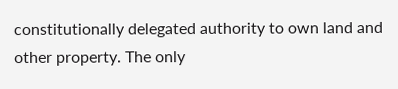constitutionally delegated authority to own land and other property. The only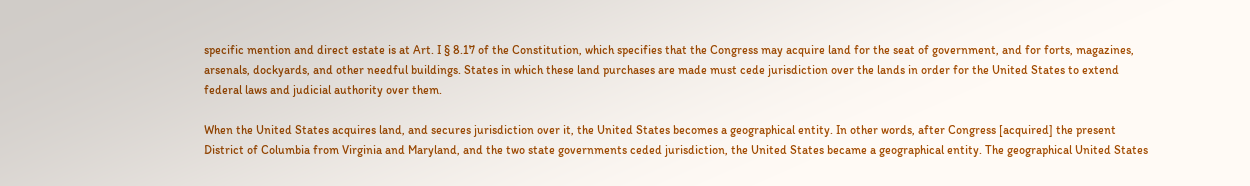specific mention and direct estate is at Art. I § 8.17 of the Constitution, which specifies that the Congress may acquire land for the seat of government, and for forts, magazines, arsenals, dockyards, and other needful buildings. States in which these land purchases are made must cede jurisdiction over the lands in order for the United States to extend federal laws and judicial authority over them.

When the United States acquires land, and secures jurisdiction over it, the United States becomes a geographical entity. In other words, after Congress [acquired] the present District of Columbia from Virginia and Maryland, and the two state governments ceded jurisdiction, the United States became a geographical entity. The geographical United States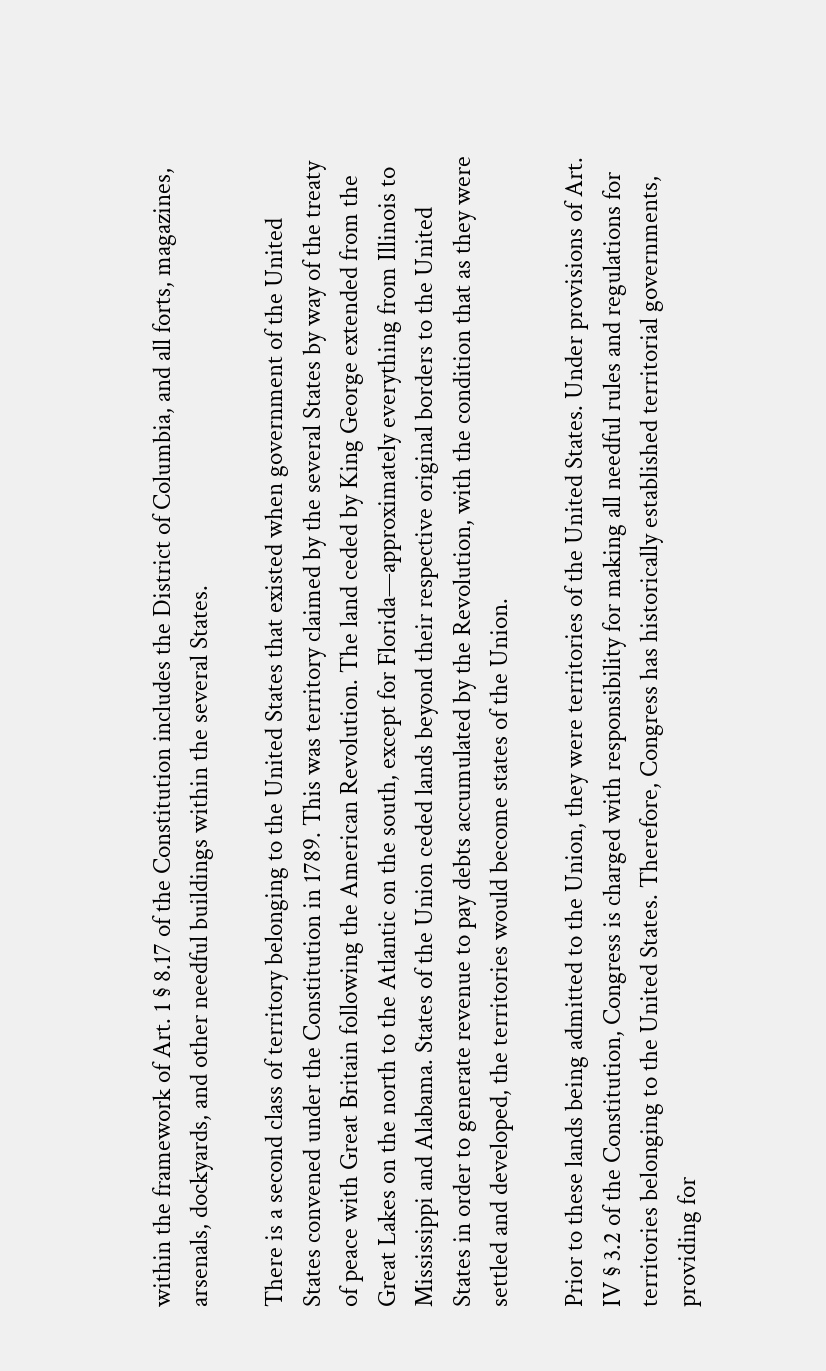within the framework of Art. 1 § 8.17 of the Constitution includes the District of Columbia, and all forts, magazines, arsenals, dockyards, and other needful buildings within the several States.

There is a second class of territory belonging to the United States that existed when government of the United States convened under the Constitution in 1789. This was territory claimed by the several States by way of the treaty of peace with Great Britain following the American Revolution. The land ceded by King George extended from the Great Lakes on the north to the Atlantic on the south, except for Florida—approximately everything from Illinois to Mississippi and Alabama. States of the Union ceded lands beyond their respective original borders to the United States in order to generate revenue to pay debts accumulated by the Revolution, with the condition that as they were settled and developed, the territories would become states of the Union.

Prior to these lands being admitted to the Union, they were territories of the United States. Under provisions of Art. IV § 3.2 of the Constitution, Congress is charged with responsibility for making all needful rules and regulations for territories belonging to the United States. Therefore, Congress has historically established territorial governments, providing for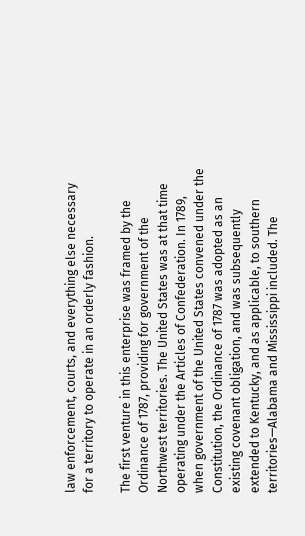law enforcement, courts, and everything else necessary for a territory to operate in an orderly fashion.

The first venture in this enterprise was framed by the Ordinance of 1787, providing for government of the Northwest territories. The United States was at that time operating under the Articles of Confederation. In 1789, when government of the United States convened under the Constitution, the Ordinance of 1787 was adopted as an existing covenant obligation, and was subsequently extended to Kentucky, and as applicable, to southern territories—Alabama and Mississippi included. The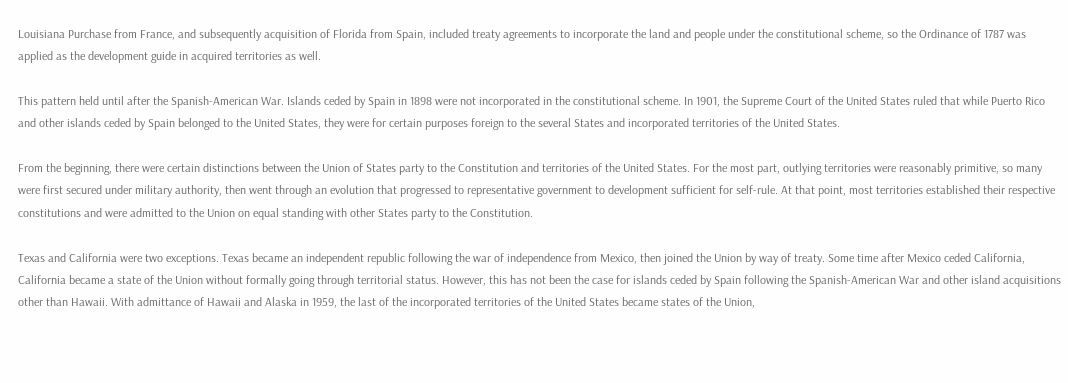Louisiana Purchase from France, and subsequently acquisition of Florida from Spain, included treaty agreements to incorporate the land and people under the constitutional scheme, so the Ordinance of 1787 was applied as the development guide in acquired territories as well.

This pattern held until after the Spanish-American War. Islands ceded by Spain in 1898 were not incorporated in the constitutional scheme. In 1901, the Supreme Court of the United States ruled that while Puerto Rico and other islands ceded by Spain belonged to the United States, they were for certain purposes foreign to the several States and incorporated territories of the United States.

From the beginning, there were certain distinctions between the Union of States party to the Constitution and territories of the United States. For the most part, outlying territories were reasonably primitive, so many were first secured under military authority, then went through an evolution that progressed to representative government to development sufficient for self-rule. At that point, most territories established their respective constitutions and were admitted to the Union on equal standing with other States party to the Constitution.

Texas and California were two exceptions. Texas became an independent republic following the war of independence from Mexico, then joined the Union by way of treaty. Some time after Mexico ceded California, California became a state of the Union without formally going through territorial status. However, this has not been the case for islands ceded by Spain following the Spanish-American War and other island acquisitions other than Hawaii. With admittance of Hawaii and Alaska in 1959, the last of the incorporated territories of the United States became states of the Union,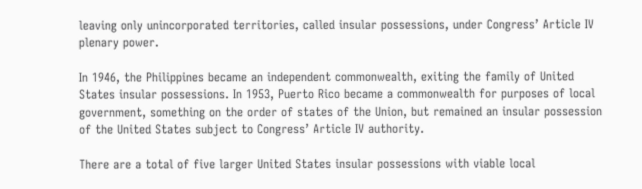leaving only unincorporated territories, called insular possessions, under Congress’ Article IV plenary power.

In 1946, the Philippines became an independent commonwealth, exiting the family of United States insular possessions. In 1953, Puerto Rico became a commonwealth for purposes of local government, something on the order of states of the Union, but remained an insular possession of the United States subject to Congress’ Article IV authority.

There are a total of five larger United States insular possessions with viable local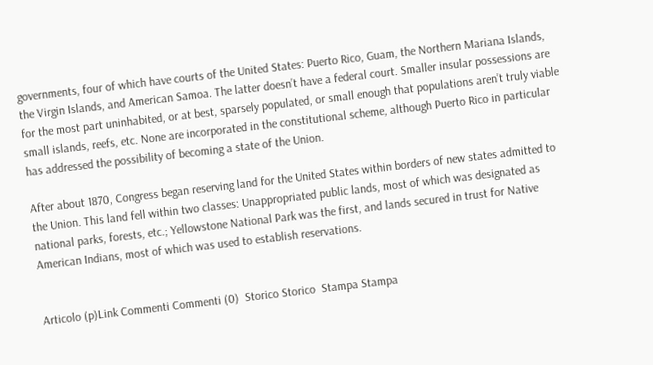governments, four of which have courts of the United States: Puerto Rico, Guam, the Northern Mariana Islands, the Virgin Islands, and American Samoa. The latter doesn’t have a federal court. Smaller insular possessions are for the most part uninhabited, or at best, sparsely populated, or small enough that populations aren’t truly viable small islands, reefs, etc. None are incorporated in the constitutional scheme, although Puerto Rico in particular has addressed the possibility of becoming a state of the Union.

After about 1870, Congress began reserving land for the United States within borders of new states admitted to the Union. This land fell within two classes: Unappropriated public lands, most of which was designated as national parks, forests, etc.; Yellowstone National Park was the first, and lands secured in trust for Native American Indians, most of which was used to establish reservations.


Articolo (p)Link Commenti Commenti (0)  Storico Storico  Stampa Stampa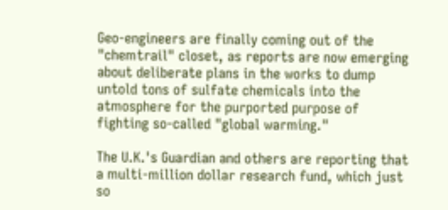Geo-engineers are finally coming out of the "chemtrail" closet, as reports are now emerging about deliberate plans in the works to dump untold tons of sulfate chemicals into the atmosphere for the purported purpose of fighting so-called "global warming."

The U.K.'s Guardian and others are reporting that a multi-million dollar research fund, which just so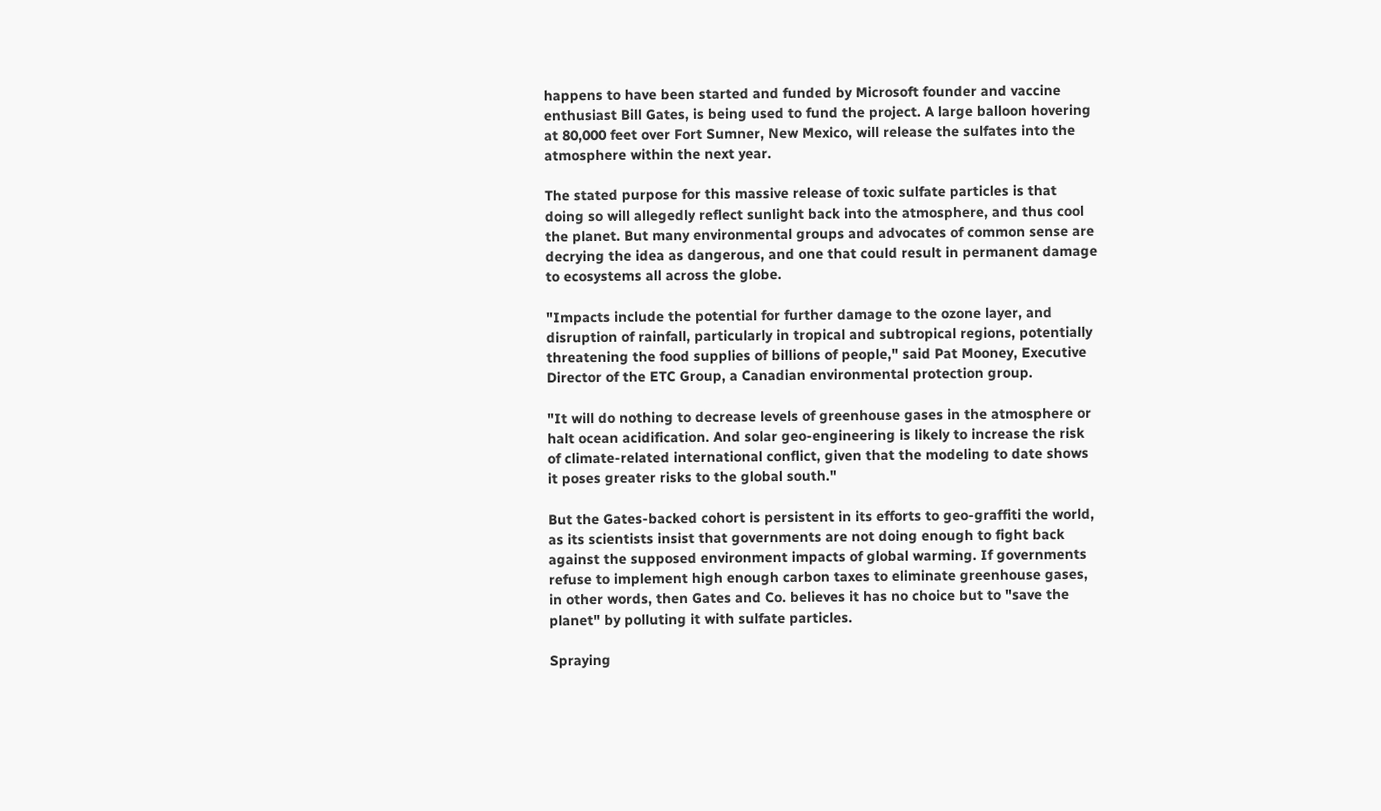happens to have been started and funded by Microsoft founder and vaccine enthusiast Bill Gates, is being used to fund the project. A large balloon hovering at 80,000 feet over Fort Sumner, New Mexico, will release the sulfates into the atmosphere within the next year.

The stated purpose for this massive release of toxic sulfate particles is that doing so will allegedly reflect sunlight back into the atmosphere, and thus cool the planet. But many environmental groups and advocates of common sense are decrying the idea as dangerous, and one that could result in permanent damage to ecosystems all across the globe.

"Impacts include the potential for further damage to the ozone layer, and disruption of rainfall, particularly in tropical and subtropical regions, potentially threatening the food supplies of billions of people," said Pat Mooney, Executive Director of the ETC Group, a Canadian environmental protection group.

"It will do nothing to decrease levels of greenhouse gases in the atmosphere or halt ocean acidification. And solar geo-engineering is likely to increase the risk of climate-related international conflict, given that the modeling to date shows it poses greater risks to the global south."

But the Gates-backed cohort is persistent in its efforts to geo-graffiti the world, as its scientists insist that governments are not doing enough to fight back against the supposed environment impacts of global warming. If governments refuse to implement high enough carbon taxes to eliminate greenhouse gases, in other words, then Gates and Co. believes it has no choice but to "save the planet" by polluting it with sulfate particles.

Spraying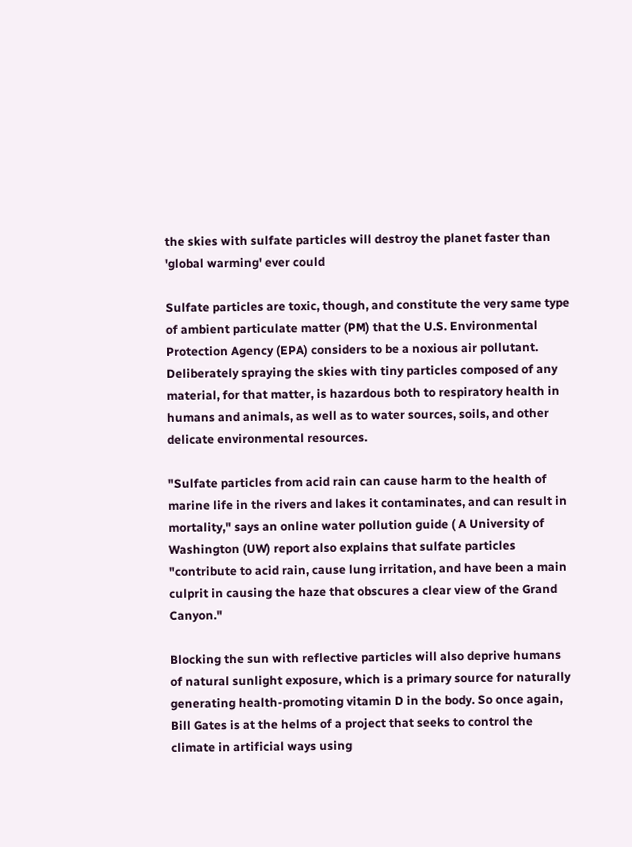the skies with sulfate particles will destroy the planet faster than 'global warming' ever could

Sulfate particles are toxic, though, and constitute the very same type of ambient particulate matter (PM) that the U.S. Environmental Protection Agency (EPA) considers to be a noxious air pollutant. Deliberately spraying the skies with tiny particles composed of any material, for that matter, is hazardous both to respiratory health in humans and animals, as well as to water sources, soils, and other delicate environmental resources.

"Sulfate particles from acid rain can cause harm to the health of marine life in the rivers and lakes it contaminates, and can result in mortality," says an online water pollution guide ( A University of Washington (UW) report also explains that sulfate particles "contribute to acid rain, cause lung irritation, and have been a main culprit in causing the haze that obscures a clear view of the Grand Canyon."

Blocking the sun with reflective particles will also deprive humans of natural sunlight exposure, which is a primary source for naturally generating health-promoting vitamin D in the body. So once again, Bill Gates is at the helms of a project that seeks to control the climate in artificial ways using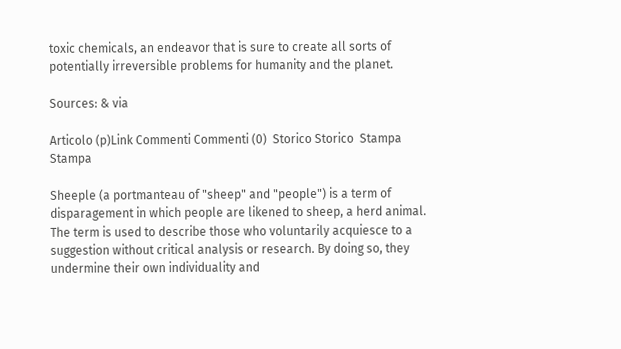toxic chemicals, an endeavor that is sure to create all sorts of potentially irreversible problems for humanity and the planet.

Sources: & via

Articolo (p)Link Commenti Commenti (0)  Storico Storico  Stampa Stampa

Sheeple (a portmanteau of "sheep" and "people") is a term of disparagement in which people are likened to sheep, a herd animal. The term is used to describe those who voluntarily acquiesce to a suggestion without critical analysis or research. By doing so, they undermine their own individuality and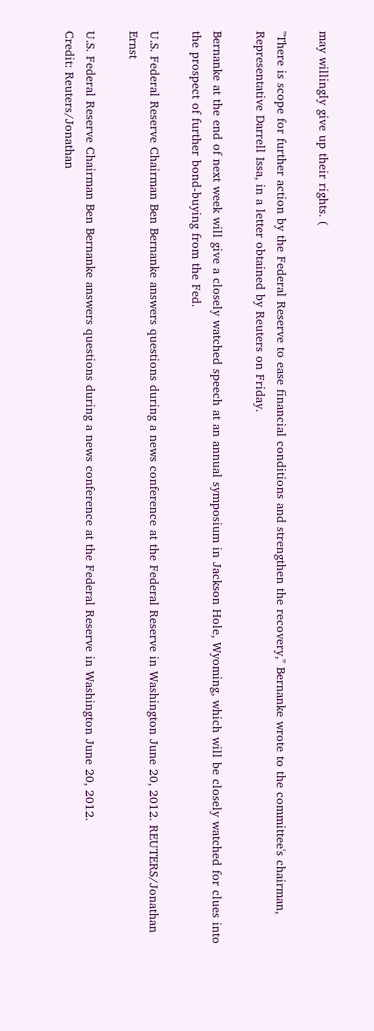may willingly give up their rights. (

"There is scope for further action by the Federal Reserve to ease financial conditions and strengthen the recovery," Bernanke wrote to the committee's chairman, Representative Darrell Issa, in a letter obtained by Reuters on Friday.

Bernanke at the end of next week will give a closely watched speech at an annual symposium in Jackson Hole, Wyoming, which will be closely watched for clues into the prospect of further bond-buying from the Fed.

U.S. Federal Reserve Chairman Ben Bernanke answers questions during a news conference at the Federal Reserve in Washington June 20, 2012. REUTERS/Jonathan Ernst

U.S. Federal Reserve Chairman Ben Bernanke answers questions during a news conference at the Federal Reserve in Washington June 20, 2012.
Credit: Reuters/Jonathan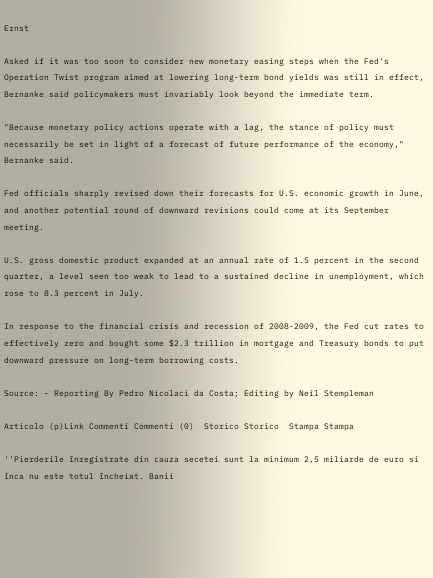Ernst

Asked if it was too soon to consider new monetary easing steps when the Fed's Operation Twist program aimed at lowering long-term bond yields was still in effect, Bernanke said policymakers must invariably look beyond the immediate term.

"Because monetary policy actions operate with a lag, the stance of policy must necessarily be set in light of a forecast of future performance of the economy," Bernanke said.

Fed officials sharply revised down their forecasts for U.S. economic growth in June, and another potential round of downward revisions could come at its September meeting.

U.S. gross domestic product expanded at an annual rate of 1.5 percent in the second quarter, a level seen too weak to lead to a sustained decline in unemployment, which rose to 8.3 percent in July.

In response to the financial crisis and recession of 2008-2009, the Fed cut rates to effectively zero and bought some $2.3 trillion in mortgage and Treasury bonds to put downward pressure on long-term borrowing costs.

Source: - Reporting By Pedro Nicolaci da Costa; Editing by Neil Stempleman

Articolo (p)Link Commenti Commenti (0)  Storico Storico  Stampa Stampa

''Pierderile înregistrate din cauza secetei sunt la minimum 2,5 miliarde de euro si înca nu este totul încheiat. Banii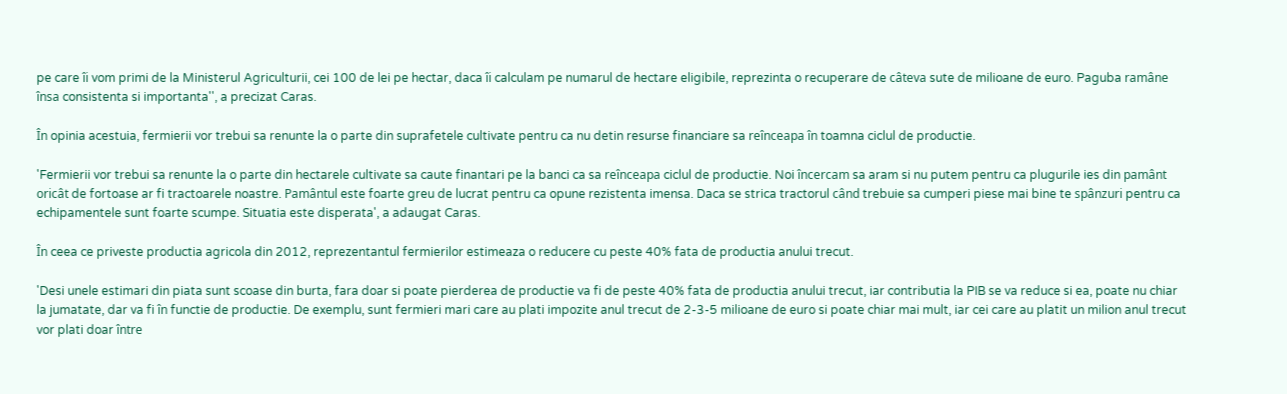pe care îi vom primi de la Ministerul Agriculturii, cei 100 de lei pe hectar, daca îi calculam pe numarul de hectare eligibile, reprezinta o recuperare de câteva sute de milioane de euro. Paguba ramâne însa consistenta si importanta'', a precizat Caras.

În opinia acestuia, fermierii vor trebui sa renunte la o parte din suprafetele cultivate pentru ca nu detin resurse financiare sa reînceapa în toamna ciclul de productie.

'Fermierii vor trebui sa renunte la o parte din hectarele cultivate sa caute finantari pe la banci ca sa reînceapa ciclul de productie. Noi încercam sa aram si nu putem pentru ca plugurile ies din pamânt oricât de fortoase ar fi tractoarele noastre. Pamântul este foarte greu de lucrat pentru ca opune rezistenta imensa. Daca se strica tractorul când trebuie sa cumperi piese mai bine te spânzuri pentru ca echipamentele sunt foarte scumpe. Situatia este disperata', a adaugat Caras.

În ceea ce priveste productia agricola din 2012, reprezentantul fermierilor estimeaza o reducere cu peste 40% fata de productia anului trecut.

'Desi unele estimari din piata sunt scoase din burta, fara doar si poate pierderea de productie va fi de peste 40% fata de productia anului trecut, iar contributia la PIB se va reduce si ea, poate nu chiar la jumatate, dar va fi în functie de productie. De exemplu, sunt fermieri mari care au plati impozite anul trecut de 2-3-5 milioane de euro si poate chiar mai mult, iar cei care au platit un milion anul trecut vor plati doar între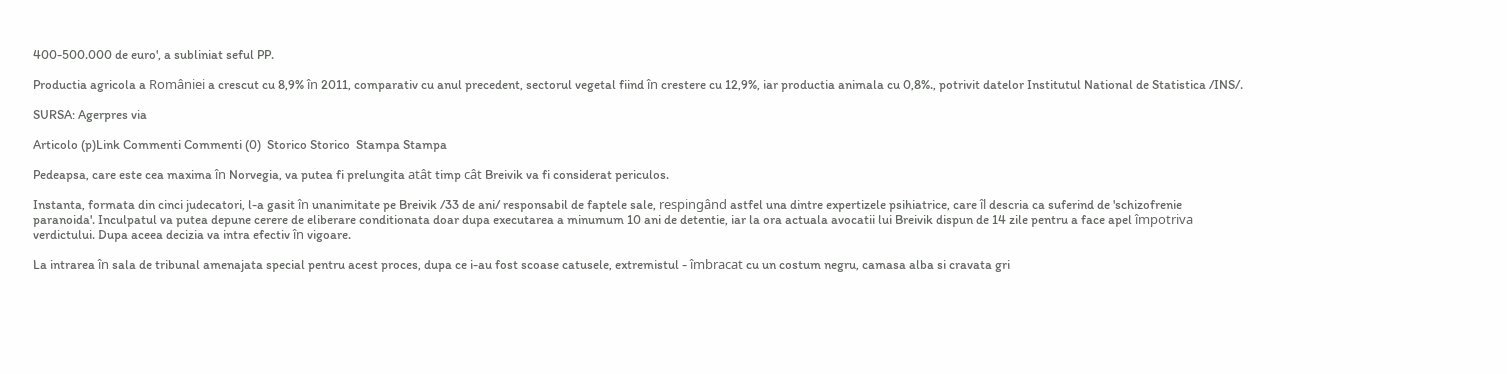400-500.000 de euro', a subliniat seful PP.

Productia agricola a României a crescut cu 8,9% în 2011, comparativ cu anul precedent, sectorul vegetal fiind în crestere cu 12,9%, iar productia animala cu 0,8%., potrivit datelor Institutul National de Statistica /INS/.

SURSA: Agerpres via

Articolo (p)Link Commenti Commenti (0)  Storico Storico  Stampa Stampa

Pedeapsa, care este cea maxima în Norvegia, va putea fi prelungita atât timp cât Breivik va fi considerat periculos.

Instanta, formata din cinci judecatori, l-a gasit în unanimitate pe Breivik /33 de ani/ responsabil de faptele sale, respingând astfel una dintre expertizele psihiatrice, care îl descria ca suferind de 'schizofrenie paranoida'. Inculpatul va putea depune cerere de eliberare conditionata doar dupa executarea a minumum 10 ani de detentie, iar la ora actuala avocatii lui Breivik dispun de 14 zile pentru a face apel împotriva verdictului. Dupa aceea decizia va intra efectiv în vigoare.

La intrarea în sala de tribunal amenajata special pentru acest proces, dupa ce i-au fost scoase catusele, extremistul - îmbracat cu un costum negru, camasa alba si cravata gri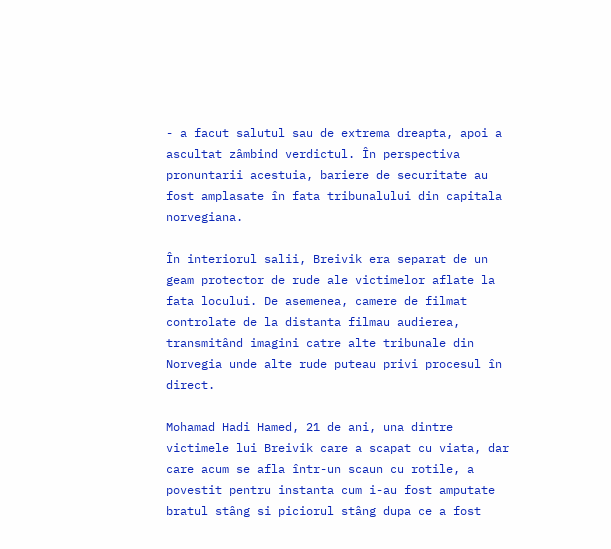- a facut salutul sau de extrema dreapta, apoi a ascultat zâmbind verdictul. În perspectiva pronuntarii acestuia, bariere de securitate au fost amplasate în fata tribunalului din capitala norvegiana.

În interiorul salii, Breivik era separat de un geam protector de rude ale victimelor aflate la fata locului. De asemenea, camere de filmat controlate de la distanta filmau audierea, transmitând imagini catre alte tribunale din Norvegia unde alte rude puteau privi procesul în direct.

Mohamad Hadi Hamed, 21 de ani, una dintre victimele lui Breivik care a scapat cu viata, dar care acum se afla într-un scaun cu rotile, a povestit pentru instanta cum i-au fost amputate bratul stâng si piciorul stâng dupa ce a fost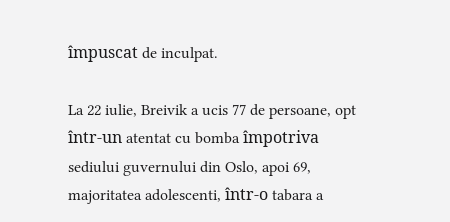împuscat de inculpat.

La 22 iulie, Breivik a ucis 77 de persoane, opt într-un atentat cu bomba împotriva sediului guvernului din Oslo, apoi 69, majoritatea adolescenti, într-o tabara a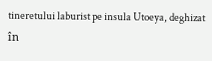tineretului laburist pe insula Utoeya, deghizat în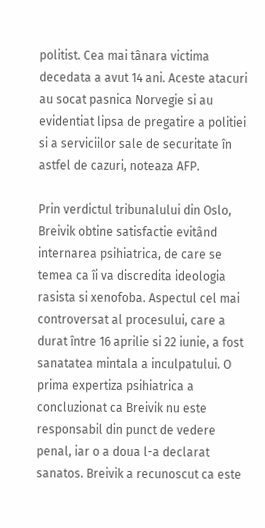politist. Cea mai tânara victima decedata a avut 14 ani. Aceste atacuri au socat pasnica Norvegie si au evidentiat lipsa de pregatire a politiei si a serviciilor sale de securitate în astfel de cazuri, noteaza AFP.

Prin verdictul tribunalului din Oslo, Breivik obtine satisfactie evitând internarea psihiatrica, de care se temea ca îi va discredita ideologia rasista si xenofoba. Aspectul cel mai controversat al procesului, care a durat între 16 aprilie si 22 iunie, a fost sanatatea mintala a inculpatului. O prima expertiza psihiatrica a concluzionat ca Breivik nu este responsabil din punct de vedere penal, iar o a doua l-a declarat sanatos. Breivik a recunoscut ca este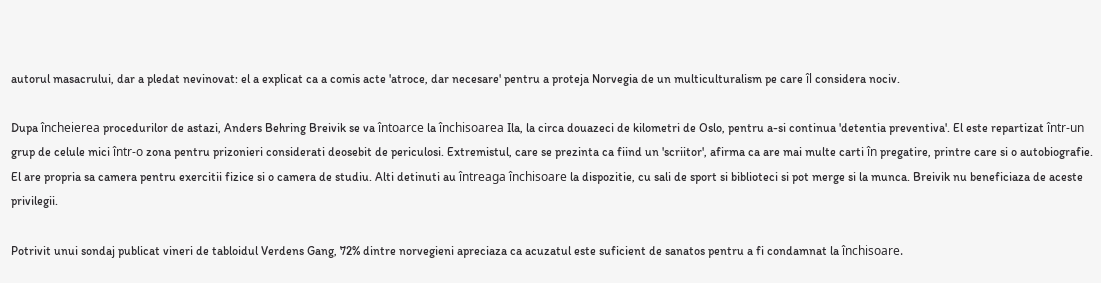autorul masacrului, dar a pledat nevinovat: el a explicat ca a comis acte 'atroce, dar necesare' pentru a proteja Norvegia de un multiculturalism pe care îl considera nociv.

Dupa încheierea procedurilor de astazi, Anders Behring Breivik se va întoarce la închisoarea Ila, la circa douazeci de kilometri de Oslo, pentru a-si continua 'detentia preventiva'. El este repartizat într-un grup de celule mici într-o zona pentru prizonieri considerati deosebit de periculosi. Extremistul, care se prezinta ca fiind un 'scriitor', afirma ca are mai multe carti în pregatire, printre care si o autobiografie. El are propria sa camera pentru exercitii fizice si o camera de studiu. Alti detinuti au întreaga închisoare la dispozitie, cu sali de sport si biblioteci si pot merge si la munca. Breivik nu beneficiaza de aceste privilegii.

Potrivit unui sondaj publicat vineri de tabloidul Verdens Gang, 72% dintre norvegieni apreciaza ca acuzatul este suficient de sanatos pentru a fi condamnat la închisoare.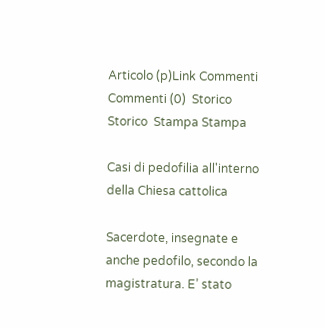Articolo (p)Link Commenti Commenti (0)  Storico Storico  Stampa Stampa

Casi di pedofilia all'interno della Chiesa cattolica

Sacerdote, insegnate e anche pedofilo, secondo la magistratura. E’ stato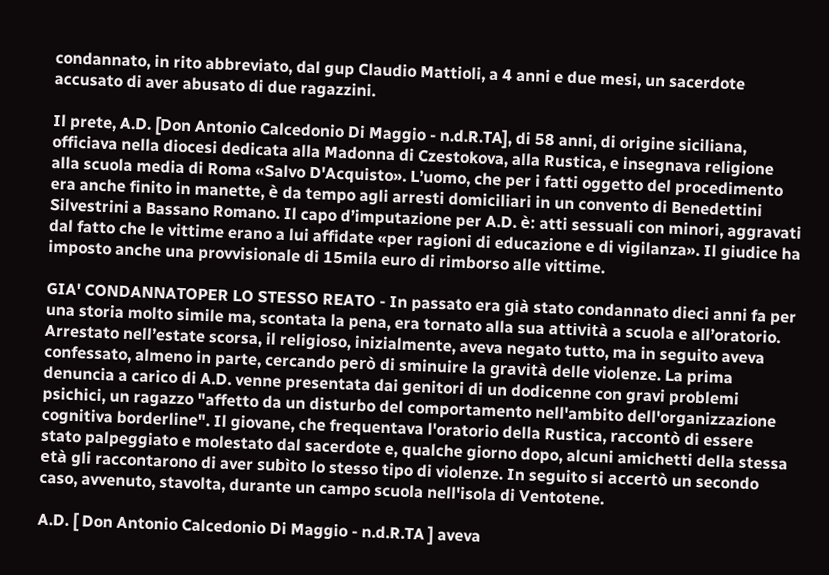condannato, in rito abbreviato, dal gup Claudio Mattioli, a 4 anni e due mesi, un sacerdote accusato di aver abusato di due ragazzini.

Il prete, A.D. [Don Antonio Calcedonio Di Maggio - n.d.R.TA], di 58 anni, di origine siciliana, officiava nella diocesi dedicata alla Madonna di Czestokova, alla Rustica, e insegnava religione alla scuola media di Roma «Salvo D'Acquisto». L’uomo, che per i fatti oggetto del procedimento era anche finito in manette, è da tempo agli arresti domiciliari in un convento di Benedettini Silvestrini a Bassano Romano. Il capo d’imputazione per A.D. è: atti sessuali con minori, aggravati dal fatto che le vittime erano a lui affidate «per ragioni di educazione e di vigilanza». Il giudice ha imposto anche una provvisionale di 15mila euro di rimborso alle vittime.

GIA' CONDANNATOPER LO STESSO REATO - In passato era già stato condannato dieci anni fa per una storia molto simile ma, scontata la pena, era tornato alla sua attività a scuola e all’oratorio. Arrestato nell’estate scorsa, il religioso, inizialmente, aveva negato tutto, ma in seguito aveva confessato, almeno in parte, cercando però di sminuire la gravità delle violenze. La prima denuncia a carico di A.D. venne presentata dai genitori di un dodicenne con gravi problemi psichici, un ragazzo "affetto da un disturbo del comportamento nell'ambito dell'organizzazione cognitiva borderline". Il giovane, che frequentava l'oratorio della Rustica, raccontò di essere stato palpeggiato e molestato dal sacerdote e, qualche giorno dopo, alcuni amichetti della stessa età gli raccontarono di aver subìto lo stesso tipo di violenze. In seguito si accertò un secondo caso, avvenuto, stavolta, durante un campo scuola nell'isola di Ventotene.

A.D. [ Don Antonio Calcedonio Di Maggio - n.d.R.TA ] aveva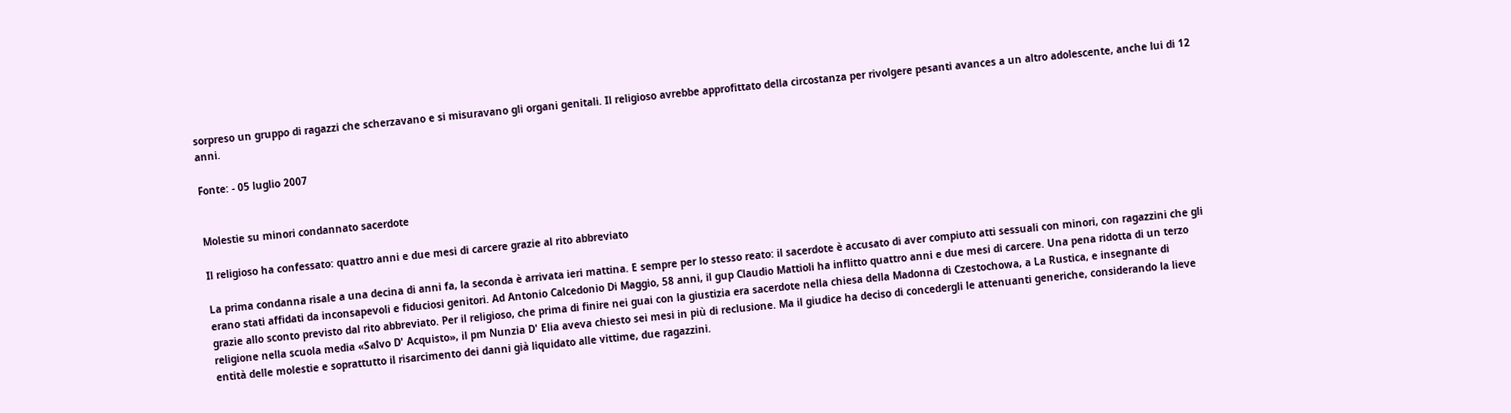sorpreso un gruppo di ragazzi che scherzavano e si misuravano gli organi genitali. Il religioso avrebbe approfittato della circostanza per rivolgere pesanti avances a un altro adolescente, anche lui di 12 anni.

Fonte: - 05 luglio 2007


Molestie su minori condannato sacerdote

Il religioso ha confessato: quattro anni e due mesi di carcere grazie al rito abbreviato

La prima condanna risale a una decina di anni fa, la seconda è arrivata ieri mattina. E sempre per lo stesso reato: il sacerdote è accusato di aver compiuto atti sessuali con minori, con ragazzini che gli erano stati affidati da inconsapevoli e fiduciosi genitori. Ad Antonio Calcedonio Di Maggio, 58 anni, il gup Claudio Mattioli ha inflitto quattro anni e due mesi di carcere. Una pena ridotta di un terzo grazie allo sconto previsto dal rito abbreviato. Per il religioso, che prima di finire nei guai con la giustizia era sacerdote nella chiesa della Madonna di Czestochowa, a La Rustica, e insegnante di religione nella scuola media «Salvo D' Acquisto», il pm Nunzia D' Elia aveva chiesto sei mesi in più di reclusione. Ma il giudice ha deciso di concedergli le attenuanti generiche, considerando la lieve entità delle molestie e soprattutto il risarcimento dei danni già liquidato alle vittime, due ragazzini.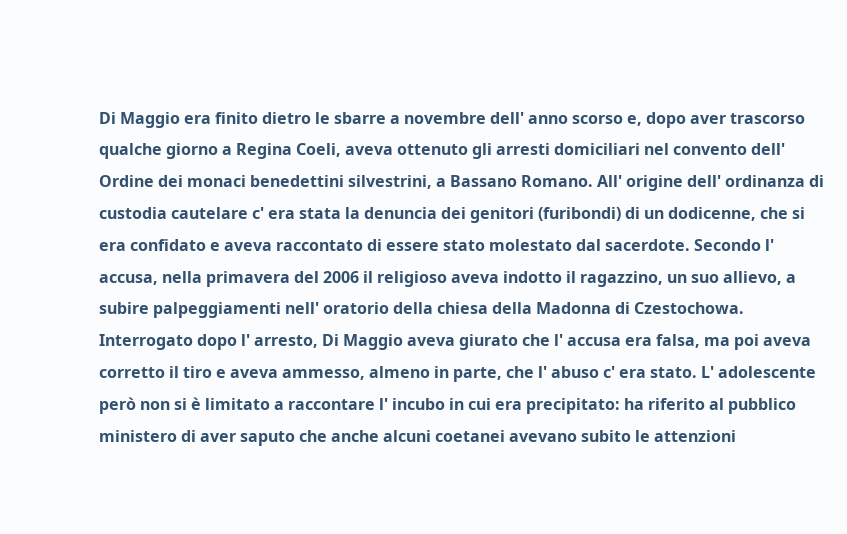Di Maggio era finito dietro le sbarre a novembre dell' anno scorso e, dopo aver trascorso qualche giorno a Regina Coeli, aveva ottenuto gli arresti domiciliari nel convento dell' Ordine dei monaci benedettini silvestrini, a Bassano Romano. All' origine dell' ordinanza di custodia cautelare c' era stata la denuncia dei genitori (furibondi) di un dodicenne, che si era confidato e aveva raccontato di essere stato molestato dal sacerdote. Secondo l' accusa, nella primavera del 2006 il religioso aveva indotto il ragazzino, un suo allievo, a subire palpeggiamenti nell' oratorio della chiesa della Madonna di Czestochowa. Interrogato dopo l' arresto, Di Maggio aveva giurato che l' accusa era falsa, ma poi aveva corretto il tiro e aveva ammesso, almeno in parte, che l' abuso c' era stato. L' adolescente però non si è limitato a raccontare l' incubo in cui era precipitato: ha riferito al pubblico ministero di aver saputo che anche alcuni coetanei avevano subito le attenzioni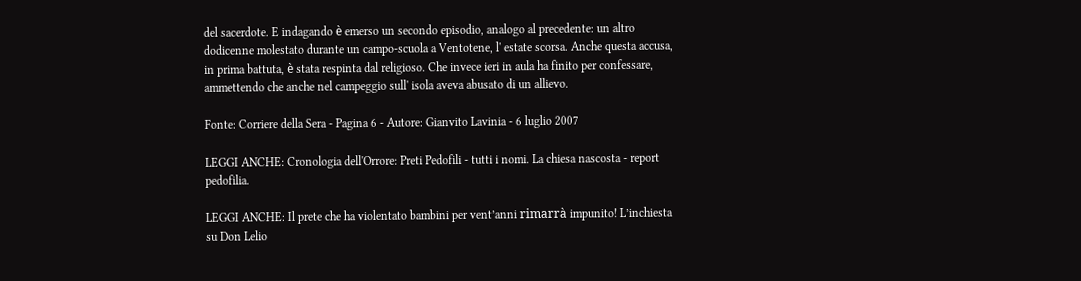del sacerdote. E indagando è emerso un secondo episodio, analogo al precedente: un altro dodicenne molestato durante un campo-scuola a Ventotene, l' estate scorsa. Anche questa accusa, in prima battuta, è stata respinta dal religioso. Che invece ieri in aula ha finito per confessare, ammettendo che anche nel campeggio sull' isola aveva abusato di un allievo.

Fonte: Corriere della Sera - Pagina 6 - Autore: Gianvito Lavinia - 6 luglio 2007

LEGGI ANCHE: Cronologia dell'Orrore: Preti Pedofili - tutti i nomi. La chiesa nascosta - report pedofilia.

LEGGI ANCHE: Il prete che ha violentato bambini per vent’anni rimarrà impunito! L’inchiesta su Don Lelio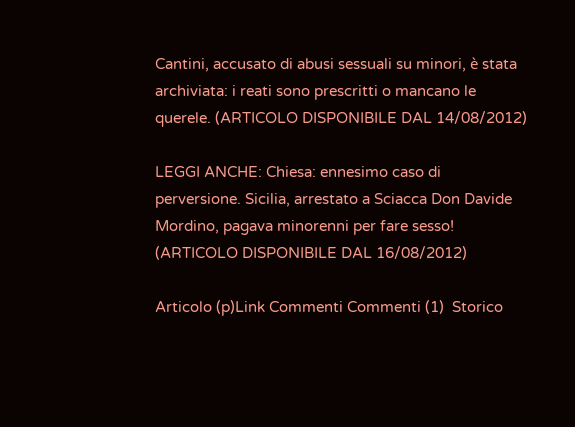Cantini, accusato di abusi sessuali su minori, è stata archiviata: i reati sono prescritti o mancano le querele. (ARTICOLO DISPONIBILE DAL 14/08/2012)

LEGGI ANCHE: Chiesa: ennesimo caso di perversione. Sicilia, arrestato a Sciacca Don Davide Mordino, pagava minorenni per fare sesso! (ARTICOLO DISPONIBILE DAL 16/08/2012)

Articolo (p)Link Commenti Commenti (1)  Storico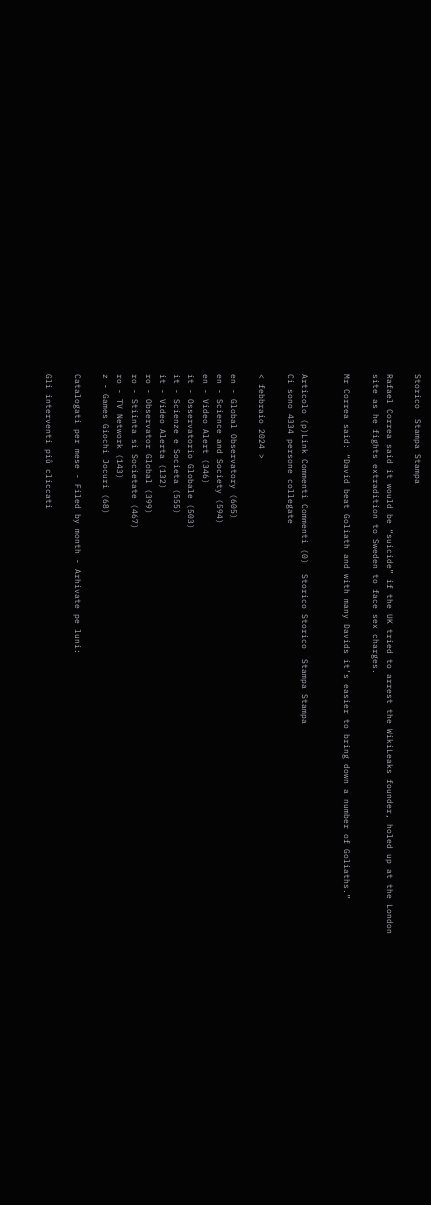Storico  Stampa Stampa

Rafael Correa said it would be “suicide” if the UK tried to arrest the WikiLeaks founder, holed up at the London site as he fights extradition to Sweden to face sex charges.

Mr Correa said: “David beat Goliath and with many Davids it’s easier to bring down a number of Goliaths.”


Articolo (p)Link Commenti Commenti (0)  Storico Storico  Stampa Stampa
Ci sono 4334 persone collegate

< febbraio 2024 >

en - Global Observatory (605)
en - Science and Society (594)
en - Video Alert (346)
it - Osservatorio Globale (503)
it - Scienze e Societa (555)
it - Video Alerta (132)
ro - Observator Global (399)
ro - Stiinta si Societate (467)
ro - TV Network (143)
z - Games Giochi Jocuri (68)

Catalogati per mese - Filed by month - Arhivate pe luni:

Gli interventi piů cliccati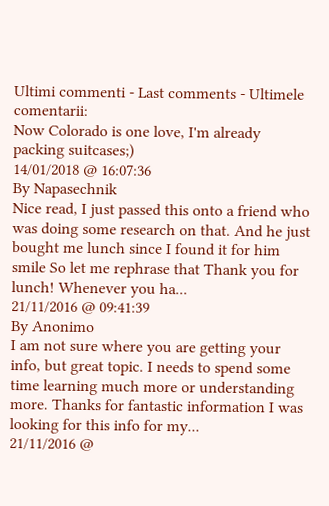Ultimi commenti - Last comments - Ultimele comentarii:
Now Colorado is one love, I'm already packing suitcases;)
14/01/2018 @ 16:07:36
By Napasechnik
Nice read, I just passed this onto a friend who was doing some research on that. And he just bought me lunch since I found it for him smile So let me rephrase that Thank you for lunch! Whenever you ha...
21/11/2016 @ 09:41:39
By Anonimo
I am not sure where you are getting your info, but great topic. I needs to spend some time learning much more or understanding more. Thanks for fantastic information I was looking for this info for my...
21/11/2016 @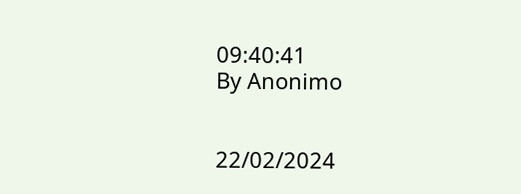09:40:41
By Anonimo


22/02/2024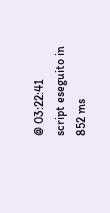@ 03:22:41
script eseguito in 852 ms